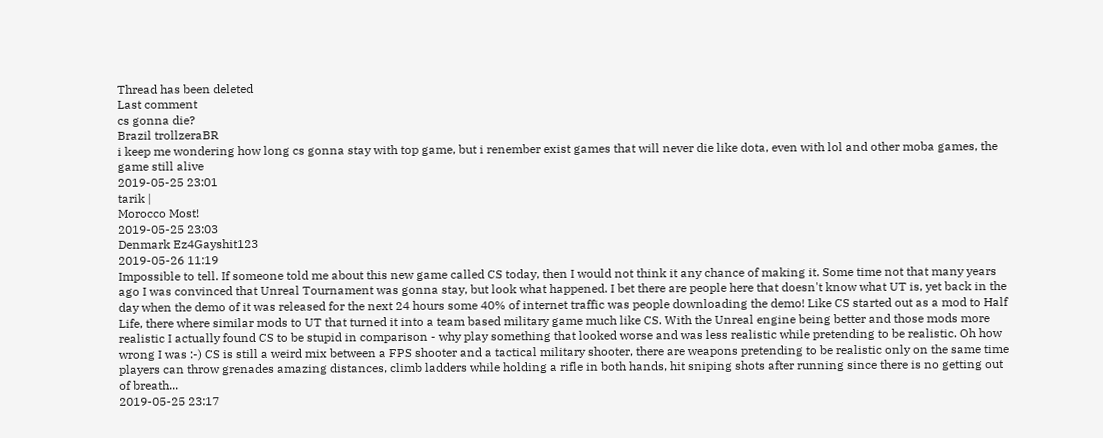Thread has been deleted
Last comment
cs gonna die?
Brazil trollzeraBR
i keep me wondering how long cs gonna stay with top game, but i renember exist games that will never die like dota, even with lol and other moba games, the game still alive
2019-05-25 23:01
tarik |
Morocco Most!
2019-05-25 23:03
Denmark Ez4Gayshit123
2019-05-26 11:19
Impossible to tell. If someone told me about this new game called CS today, then I would not think it any chance of making it. Some time not that many years ago I was convinced that Unreal Tournament was gonna stay, but look what happened. I bet there are people here that doesn't know what UT is, yet back in the day when the demo of it was released for the next 24 hours some 40% of internet traffic was people downloading the demo! Like CS started out as a mod to Half Life, there where similar mods to UT that turned it into a team based military game much like CS. With the Unreal engine being better and those mods more realistic I actually found CS to be stupid in comparison - why play something that looked worse and was less realistic while pretending to be realistic. Oh how wrong I was :-) CS is still a weird mix between a FPS shooter and a tactical military shooter, there are weapons pretending to be realistic only on the same time players can throw grenades amazing distances, climb ladders while holding a rifle in both hands, hit sniping shots after running since there is no getting out of breath...
2019-05-25 23:17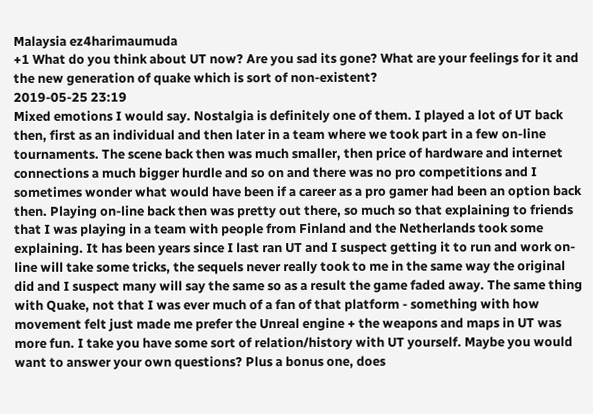Malaysia ez4harimaumuda
+1 What do you think about UT now? Are you sad its gone? What are your feelings for it and the new generation of quake which is sort of non-existent?
2019-05-25 23:19
Mixed emotions I would say. Nostalgia is definitely one of them. I played a lot of UT back then, first as an individual and then later in a team where we took part in a few on-line tournaments. The scene back then was much smaller, then price of hardware and internet connections a much bigger hurdle and so on and there was no pro competitions and I sometimes wonder what would have been if a career as a pro gamer had been an option back then. Playing on-line back then was pretty out there, so much so that explaining to friends that I was playing in a team with people from Finland and the Netherlands took some explaining. It has been years since I last ran UT and I suspect getting it to run and work on-line will take some tricks, the sequels never really took to me in the same way the original did and I suspect many will say the same so as a result the game faded away. The same thing with Quake, not that I was ever much of a fan of that platform - something with how movement felt just made me prefer the Unreal engine + the weapons and maps in UT was more fun. I take you have some sort of relation/history with UT yourself. Maybe you would want to answer your own questions? Plus a bonus one, does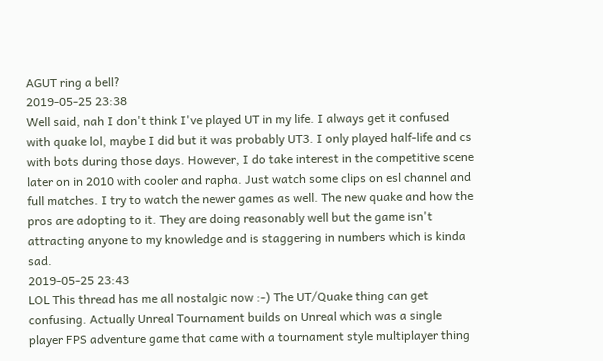AGUT ring a bell?
2019-05-25 23:38
Well said, nah I don't think I've played UT in my life. I always get it confused with quake lol, maybe I did but it was probably UT3. I only played half-life and cs with bots during those days. However, I do take interest in the competitive scene later on in 2010 with cooler and rapha. Just watch some clips on esl channel and full matches. I try to watch the newer games as well. The new quake and how the pros are adopting to it. They are doing reasonably well but the game isn't attracting anyone to my knowledge and is staggering in numbers which is kinda sad.
2019-05-25 23:43
LOL This thread has me all nostalgic now :-) The UT/Quake thing can get confusing. Actually Unreal Tournament builds on Unreal which was a single player FPS adventure game that came with a tournament style multiplayer thing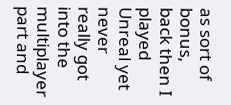as sort of bonus, back then I played Unreal yet never really got into the multiplayer part and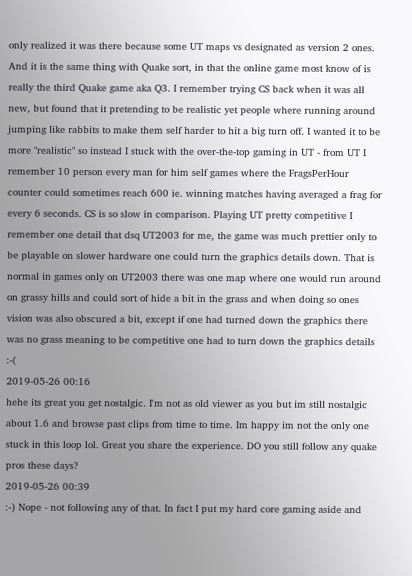only realized it was there because some UT maps vs designated as version 2 ones. And it is the same thing with Quake sort, in that the online game most know of is really the third Quake game aka Q3. I remember trying CS back when it was all new, but found that it pretending to be realistic yet people where running around jumping like rabbits to make them self harder to hit a big turn off. I wanted it to be more "realistic" so instead I stuck with the over-the-top gaming in UT - from UT I remember 10 person every man for him self games where the FragsPerHour counter could sometimes reach 600 ie. winning matches having averaged a frag for every 6 seconds. CS is so slow in comparison. Playing UT pretty competitive I remember one detail that dsq UT2003 for me, the game was much prettier only to be playable on slower hardware one could turn the graphics details down. That is normal in games only on UT2003 there was one map where one would run around on grassy hills and could sort of hide a bit in the grass and when doing so ones vision was also obscured a bit, except if one had turned down the graphics there was no grass meaning to be competitive one had to turn down the graphics details :-(
2019-05-26 00:16
hehe its great you get nostalgic. I'm not as old viewer as you but im still nostalgic about 1.6 and browse past clips from time to time. Im happy im not the only one stuck in this loop lol. Great you share the experience. DO you still follow any quake pros these days?
2019-05-26 00:39
:-) Nope - not following any of that. In fact I put my hard core gaming aside and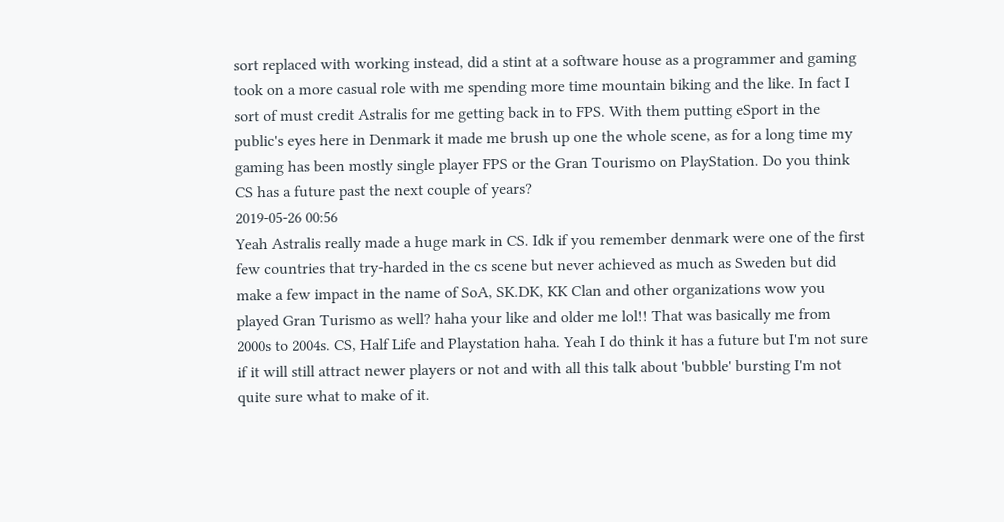sort replaced with working instead, did a stint at a software house as a programmer and gaming took on a more casual role with me spending more time mountain biking and the like. In fact I sort of must credit Astralis for me getting back in to FPS. With them putting eSport in the public's eyes here in Denmark it made me brush up one the whole scene, as for a long time my gaming has been mostly single player FPS or the Gran Tourismo on PlayStation. Do you think CS has a future past the next couple of years?
2019-05-26 00:56
Yeah Astralis really made a huge mark in CS. Idk if you remember denmark were one of the first few countries that try-harded in the cs scene but never achieved as much as Sweden but did make a few impact in the name of SoA, SK.DK, KK Clan and other organizations wow you played Gran Turismo as well? haha your like and older me lol!! That was basically me from 2000s to 2004s. CS, Half Life and Playstation haha. Yeah I do think it has a future but I'm not sure if it will still attract newer players or not and with all this talk about 'bubble' bursting I'm not quite sure what to make of it.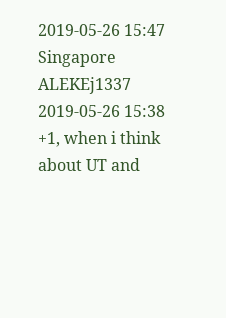2019-05-26 15:47
Singapore ALEKEj1337
2019-05-26 15:38
+1, when i think about UT and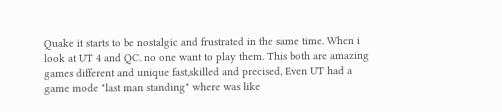Quake it starts to be nostalgic and frustrated in the same time. When i look at UT 4 and QC. no one want to play them. This both are amazing games different and unique fast,skilled and precised, Even UT had a game mode "last man standing" where was like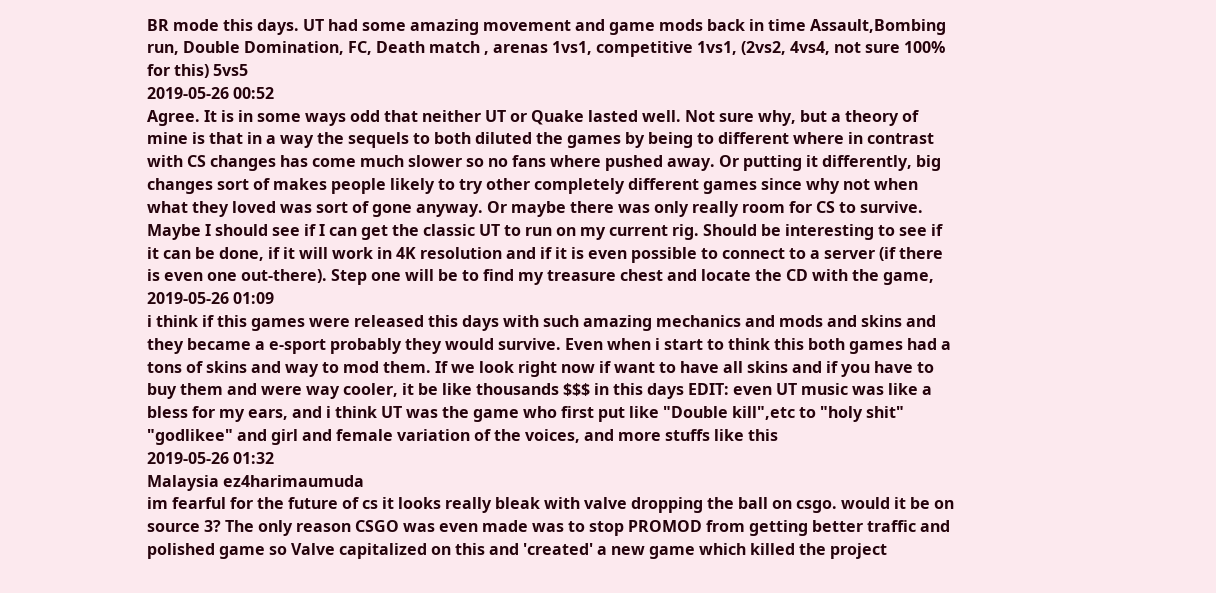BR mode this days. UT had some amazing movement and game mods back in time Assault,Bombing run, Double Domination, FC, Death match , arenas 1vs1, competitive 1vs1, (2vs2, 4vs4, not sure 100% for this) 5vs5
2019-05-26 00:52
Agree. It is in some ways odd that neither UT or Quake lasted well. Not sure why, but a theory of mine is that in a way the sequels to both diluted the games by being to different where in contrast with CS changes has come much slower so no fans where pushed away. Or putting it differently, big changes sort of makes people likely to try other completely different games since why not when what they loved was sort of gone anyway. Or maybe there was only really room for CS to survive. Maybe I should see if I can get the classic UT to run on my current rig. Should be interesting to see if it can be done, if it will work in 4K resolution and if it is even possible to connect to a server (if there is even one out-there). Step one will be to find my treasure chest and locate the CD with the game,
2019-05-26 01:09
i think if this games were released this days with such amazing mechanics and mods and skins and they became a e-sport probably they would survive. Even when i start to think this both games had a tons of skins and way to mod them. If we look right now if want to have all skins and if you have to buy them and were way cooler, it be like thousands $$$ in this days EDIT: even UT music was like a bless for my ears, and i think UT was the game who first put like "Double kill",etc to "holy shit" "godlikee" and girl and female variation of the voices, and more stuffs like this
2019-05-26 01:32
Malaysia ez4harimaumuda
im fearful for the future of cs it looks really bleak with valve dropping the ball on csgo. would it be on source 3? The only reason CSGO was even made was to stop PROMOD from getting better traffic and polished game so Valve capitalized on this and 'created' a new game which killed the project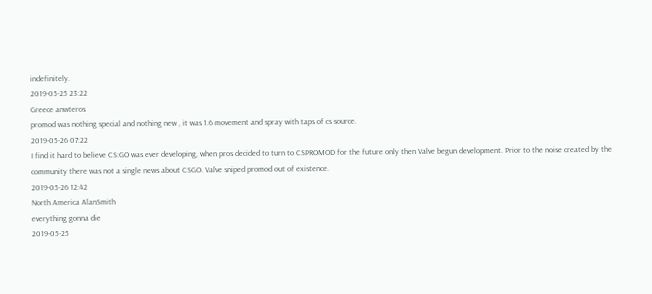indefinitely.
2019-05-25 23:22
Greece anwteros
promod was nothing special and nothing new , it was 1.6 movement and spray with taps of cs source.
2019-05-26 07:22
I find it hard to believe CS:GO was ever developing, when pros decided to turn to CSPROMOD for the future only then Valve begun development. Prior to the noise created by the community there was not a single news about CSGO. Valve sniped promod out of existence.
2019-05-26 12:42
North America AlanSmith
everything gonna die
2019-05-25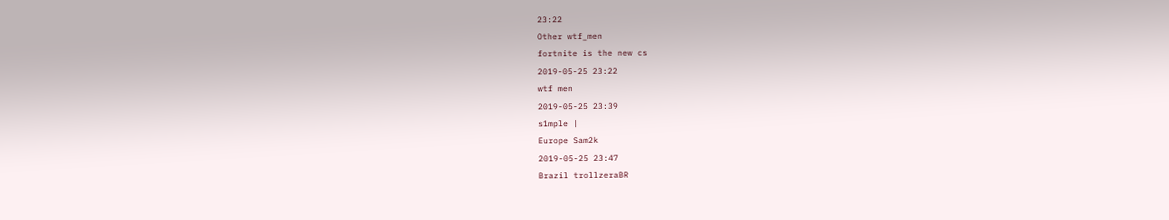23:22
Other wtf_men
fortnite is the new cs
2019-05-25 23:22
wtf men
2019-05-25 23:39
s1mple |
Europe Sam2k
2019-05-25 23:47
Brazil trollzeraBR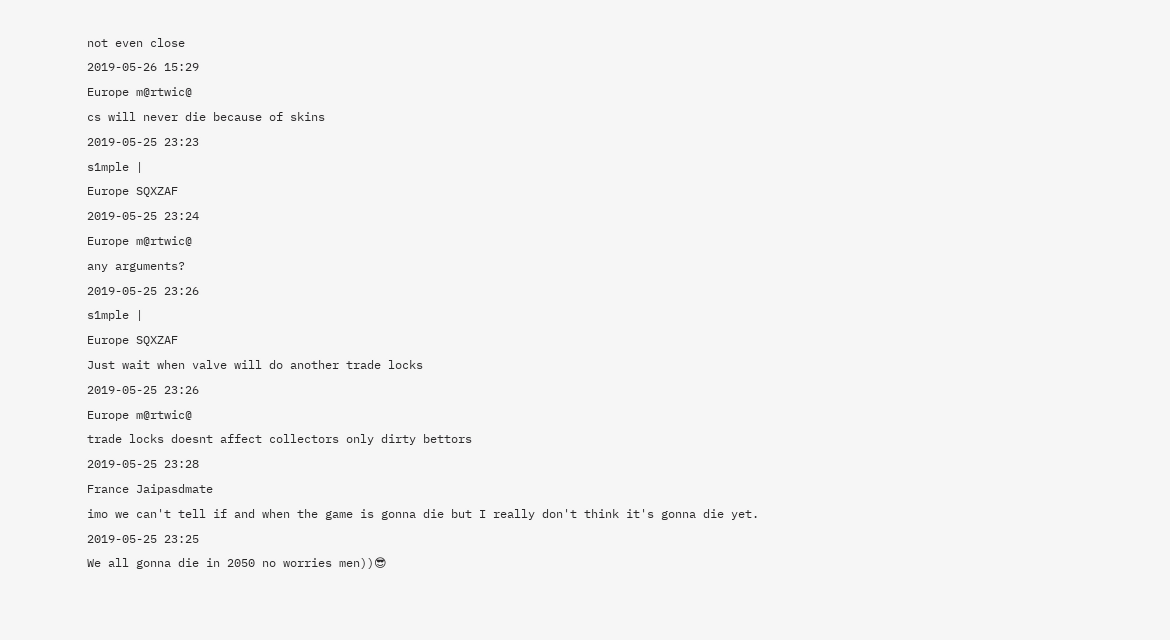not even close
2019-05-26 15:29
Europe m@rtwic@
cs will never die because of skins
2019-05-25 23:23
s1mple |
Europe SQXZAF
2019-05-25 23:24
Europe m@rtwic@
any arguments?
2019-05-25 23:26
s1mple |
Europe SQXZAF
Just wait when valve will do another trade locks
2019-05-25 23:26
Europe m@rtwic@
trade locks doesnt affect collectors only dirty bettors
2019-05-25 23:28
France Jaipasdmate
imo we can't tell if and when the game is gonna die but I really don't think it's gonna die yet.
2019-05-25 23:25
We all gonna die in 2050 no worries men))😎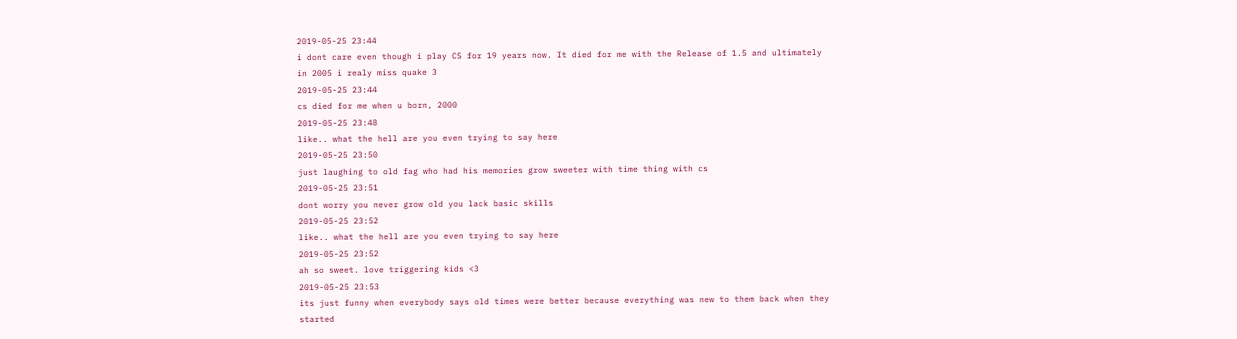2019-05-25 23:44
i dont care even though i play CS for 19 years now. It died for me with the Release of 1.5 and ultimately in 2005 i realy miss quake 3
2019-05-25 23:44
cs died for me when u born, 2000
2019-05-25 23:48
like.. what the hell are you even trying to say here
2019-05-25 23:50
just laughing to old fag who had his memories grow sweeter with time thing with cs
2019-05-25 23:51
dont worry you never grow old you lack basic skills
2019-05-25 23:52
like.. what the hell are you even trying to say here
2019-05-25 23:52
ah so sweet. love triggering kids <3
2019-05-25 23:53
its just funny when everybody says old times were better because everything was new to them back when they started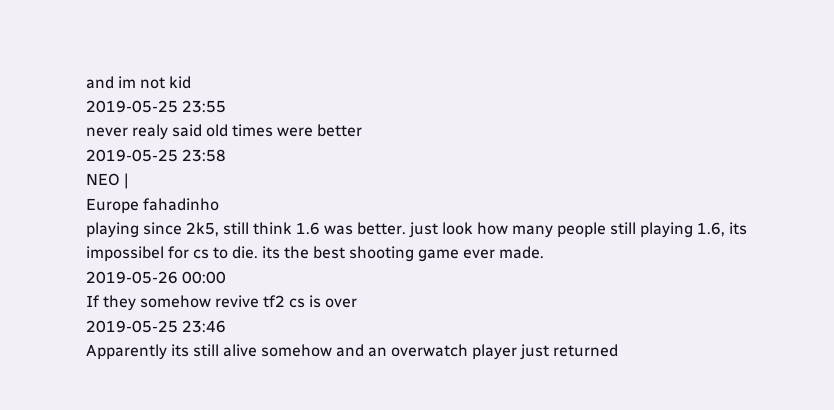and im not kid
2019-05-25 23:55
never realy said old times were better
2019-05-25 23:58
NEO |
Europe fahadinho
playing since 2k5, still think 1.6 was better. just look how many people still playing 1.6, its impossibel for cs to die. its the best shooting game ever made.
2019-05-26 00:00
If they somehow revive tf2 cs is over
2019-05-25 23:46
Apparently its still alive somehow and an overwatch player just returned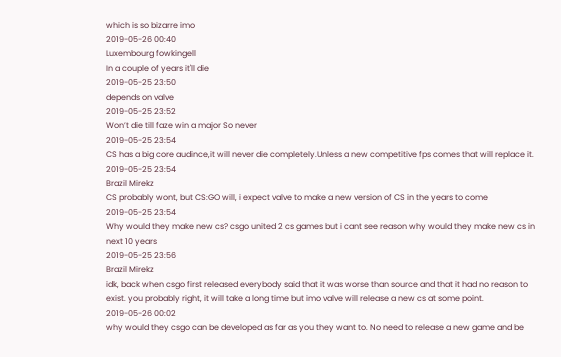which is so bizarre imo
2019-05-26 00:40
Luxembourg fowkingell
In a couple of years it'll die
2019-05-25 23:50
depends on valve
2019-05-25 23:52
Won’t die till faze win a major So never
2019-05-25 23:54
CS has a big core audince,it will never die completely.Unless a new competitive fps comes that will replace it.
2019-05-25 23:54
Brazil Mirekz
CS probably wont, but CS:GO will, i expect valve to make a new version of CS in the years to come
2019-05-25 23:54
Why would they make new cs? csgo united 2 cs games but i cant see reason why would they make new cs in next 10 years
2019-05-25 23:56
Brazil Mirekz
idk, back when csgo first released everybody said that it was worse than source and that it had no reason to exist. you probably right, it will take a long time but imo valve will release a new cs at some point.
2019-05-26 00:02
why would they csgo can be developed as far as you they want to. No need to release a new game and be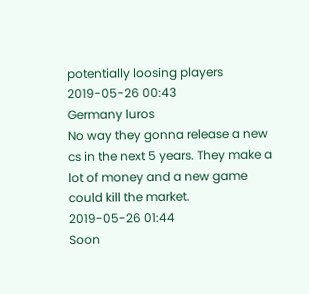potentially loosing players
2019-05-26 00:43
Germany luros
No way they gonna release a new cs in the next 5 years. They make a lot of money and a new game could kill the market.
2019-05-26 01:44
Soon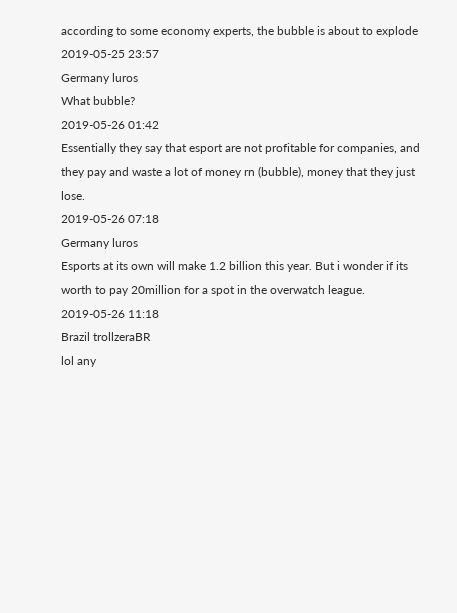according to some economy experts, the bubble is about to explode
2019-05-25 23:57
Germany luros
What bubble?
2019-05-26 01:42
Essentially they say that esport are not profitable for companies, and they pay and waste a lot of money rn (bubble), money that they just lose.
2019-05-26 07:18
Germany luros
Esports at its own will make 1.2 billion this year. But i wonder if its worth to pay 20million for a spot in the overwatch league.
2019-05-26 11:18
Brazil trollzeraBR
lol any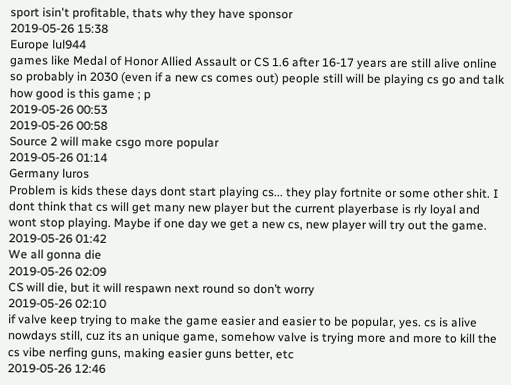sport isin't profitable, thats why they have sponsor
2019-05-26 15:38
Europe lul944
games like Medal of Honor Allied Assault or CS 1.6 after 16-17 years are still alive online so probably in 2030 (even if a new cs comes out) people still will be playing cs go and talk how good is this game ; p
2019-05-26 00:53
2019-05-26 00:58
Source 2 will make csgo more popular
2019-05-26 01:14
Germany luros
Problem is kids these days dont start playing cs... they play fortnite or some other shit. I dont think that cs will get many new player but the current playerbase is rly loyal and wont stop playing. Maybe if one day we get a new cs, new player will try out the game.
2019-05-26 01:42
We all gonna die
2019-05-26 02:09
CS will die, but it will respawn next round so don’t worry
2019-05-26 02:10
if valve keep trying to make the game easier and easier to be popular, yes. cs is alive nowdays still, cuz its an unique game, somehow valve is trying more and more to kill the cs vibe nerfing guns, making easier guns better, etc
2019-05-26 12:46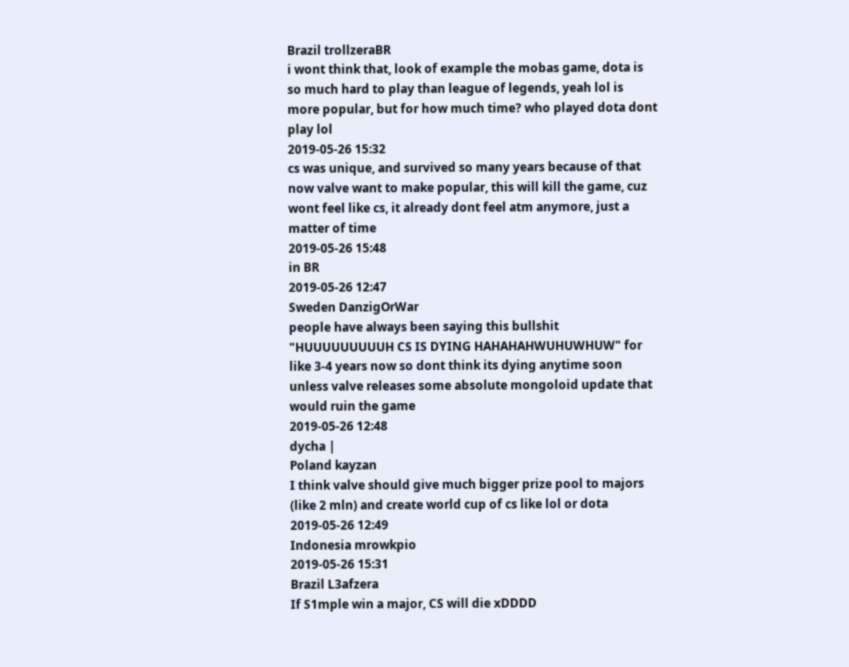Brazil trollzeraBR
i wont think that, look of example the mobas game, dota is so much hard to play than league of legends, yeah lol is more popular, but for how much time? who played dota dont play lol
2019-05-26 15:32
cs was unique, and survived so many years because of that now valve want to make popular, this will kill the game, cuz wont feel like cs, it already dont feel atm anymore, just a matter of time
2019-05-26 15:48
in BR
2019-05-26 12:47
Sweden DanzigOrWar
people have always been saying this bullshit "HUUUUUUUUUH CS IS DYING HAHAHAHWUHUWHUW" for like 3-4 years now so dont think its dying anytime soon unless valve releases some absolute mongoloid update that would ruin the game
2019-05-26 12:48
dycha |
Poland kayzan
I think valve should give much bigger prize pool to majors (like 2 mln) and create world cup of cs like lol or dota
2019-05-26 12:49
Indonesia mrowkpio
2019-05-26 15:31
Brazil L3afzera
If S1mple win a major, CS will die xDDDD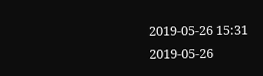2019-05-26 15:31
2019-05-26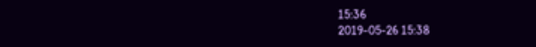15:36
2019-05-26 15:38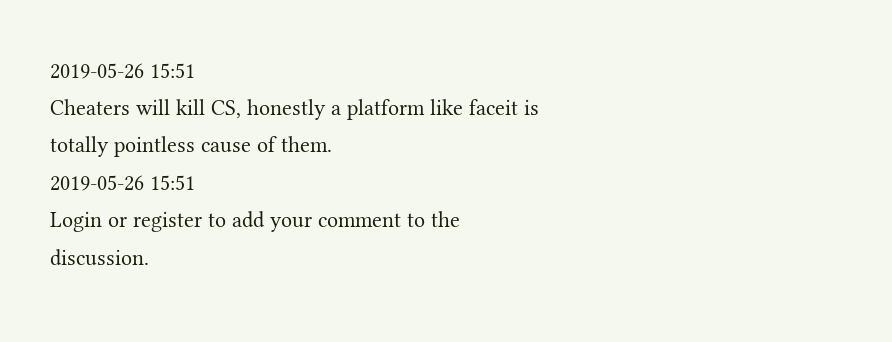2019-05-26 15:51
Cheaters will kill CS, honestly a platform like faceit is totally pointless cause of them.
2019-05-26 15:51
Login or register to add your comment to the discussion.